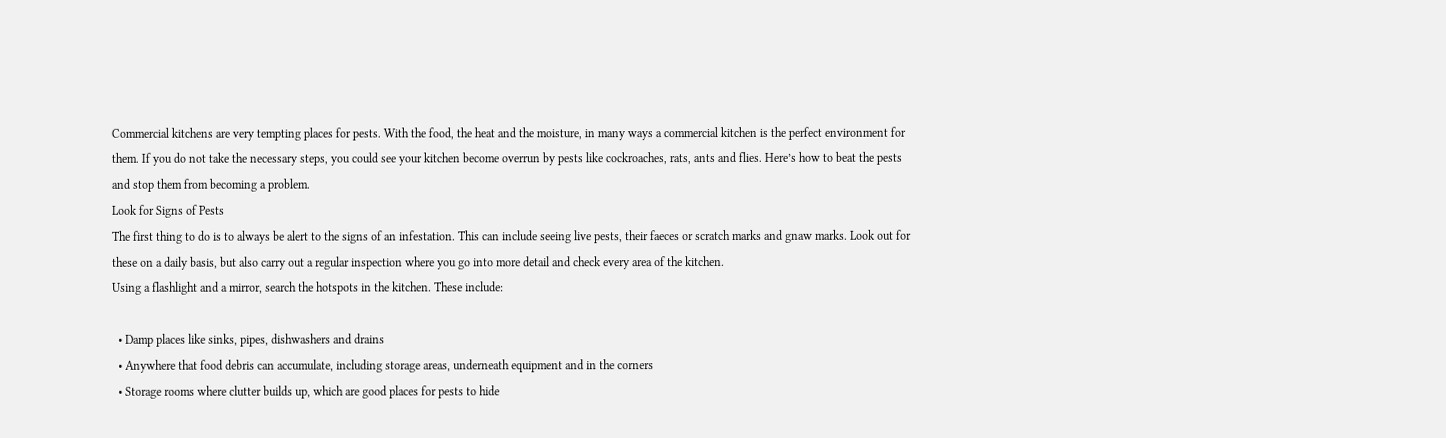Commercial kitchens are very tempting places for pests. With the food, the heat and the moisture, in many ways a commercial kitchen is the perfect environment for them. If you do not take the necessary steps, you could see your kitchen become overrun by pests like cockroaches, rats, ants and flies. Here’s how to beat the pests and stop them from becoming a problem.
Look for Signs of Pests
The first thing to do is to always be alert to the signs of an infestation. This can include seeing live pests, their faeces or scratch marks and gnaw marks. Look out for these on a daily basis, but also carry out a regular inspection where you go into more detail and check every area of the kitchen.
Using a flashlight and a mirror, search the hotspots in the kitchen. These include:

  • Damp places like sinks, pipes, dishwashers and drains
  • Anywhere that food debris can accumulate, including storage areas, underneath equipment and in the corners
  • Storage rooms where clutter builds up, which are good places for pests to hide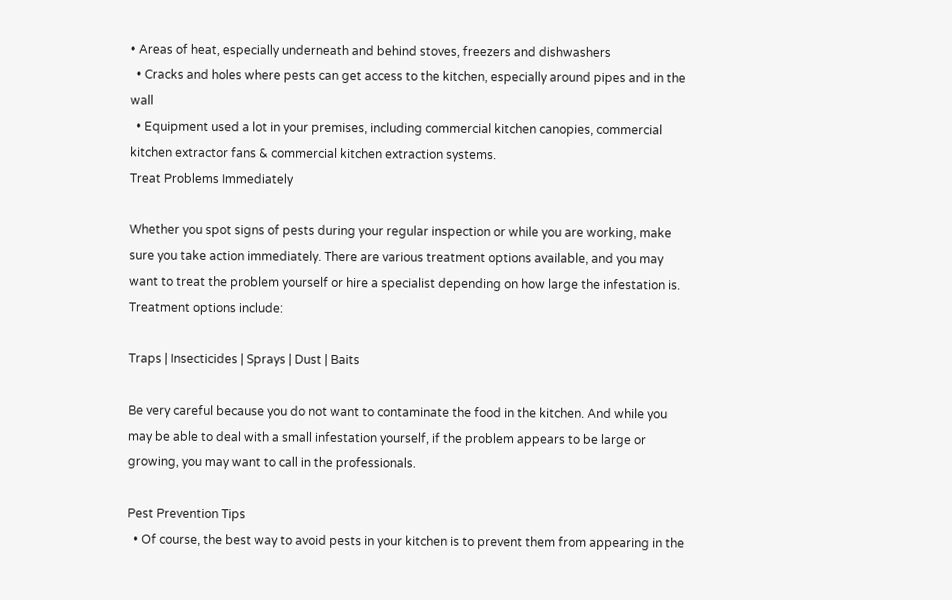• Areas of heat, especially underneath and behind stoves, freezers and dishwashers
  • Cracks and holes where pests can get access to the kitchen, especially around pipes and in the wall
  • Equipment used a lot in your premises, including commercial kitchen canopies, commercial kitchen extractor fans & commercial kitchen extraction systems.
Treat Problems Immediately

Whether you spot signs of pests during your regular inspection or while you are working, make sure you take action immediately. There are various treatment options available, and you may want to treat the problem yourself or hire a specialist depending on how large the infestation is. Treatment options include:

Traps | Insecticides | Sprays | Dust | Baits

Be very careful because you do not want to contaminate the food in the kitchen. And while you may be able to deal with a small infestation yourself, if the problem appears to be large or growing, you may want to call in the professionals.

Pest Prevention Tips
  • Of course, the best way to avoid pests in your kitchen is to prevent them from appearing in the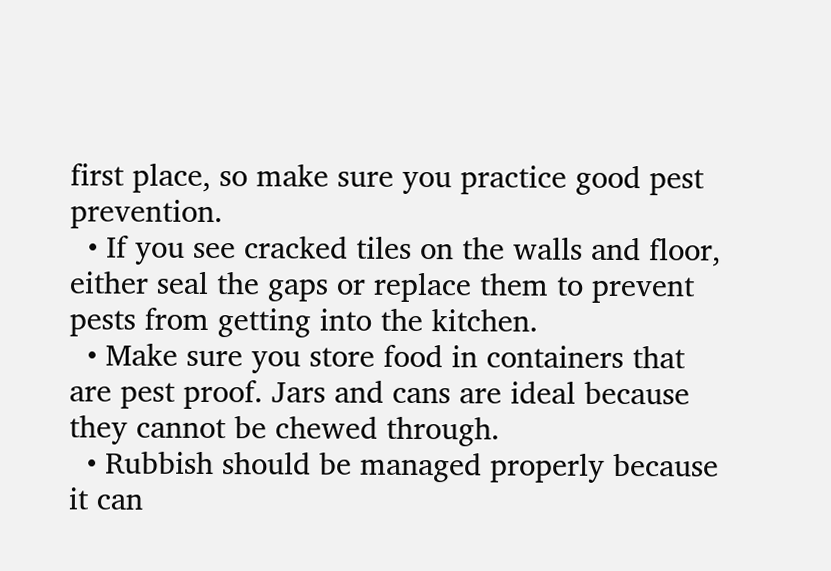first place, so make sure you practice good pest prevention.
  • If you see cracked tiles on the walls and floor, either seal the gaps or replace them to prevent pests from getting into the kitchen.
  • Make sure you store food in containers that are pest proof. Jars and cans are ideal because they cannot be chewed through.
  • Rubbish should be managed properly because it can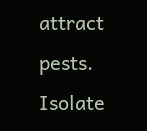attract pests. Isolate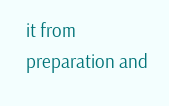it from preparation and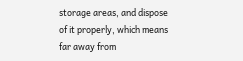storage areas, and dispose of it properly, which means far away from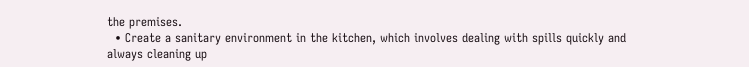the premises.
  • Create a sanitary environment in the kitchen, which involves dealing with spills quickly and always cleaning up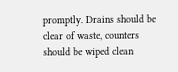promptly. Drains should be clear of waste, counters should be wiped clean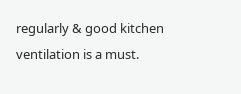regularly & good kitchen ventilation is a must.